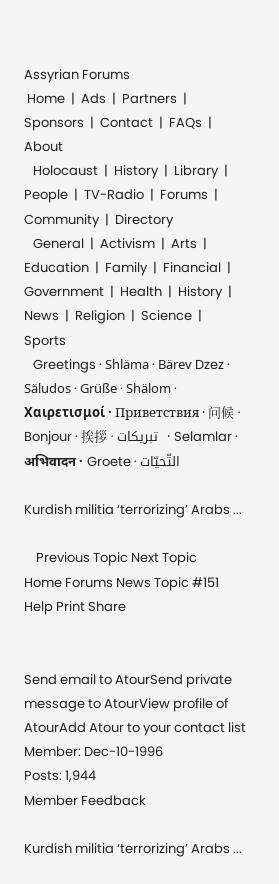Assyrian Forums
 Home  |  Ads  |  Partners  |  Sponsors  |  Contact  |  FAQs  |  About
   Holocaust  |  History  |  Library  |  People  |  TV-Radio  |  Forums  |  Community  |  Directory
   General  |  Activism  |  Arts  |  Education  |  Family  |  Financial  |  Government  |  Health  |  History  |  News  |  Religion  |  Science  |  Sports
   Greetings · Shläma · Bärev Dzez · Säludos · Grüße · Shälom · Χαιρετισμοί · Приветствия · 问候 · Bonjour · 挨拶 · تبریکات  · Selamlar · अभिवादन · Groete · التّحيّات

Kurdish militia ‘terrorizing’ Arabs ...

    Previous Topic Next Topic
Home Forums News Topic #151
Help Print Share


Send email to AtourSend private message to AtourView profile of AtourAdd Atour to your contact list
Member: Dec-10-1996
Posts: 1,944
Member Feedback

Kurdish militia ‘terrorizing’ Arabs ...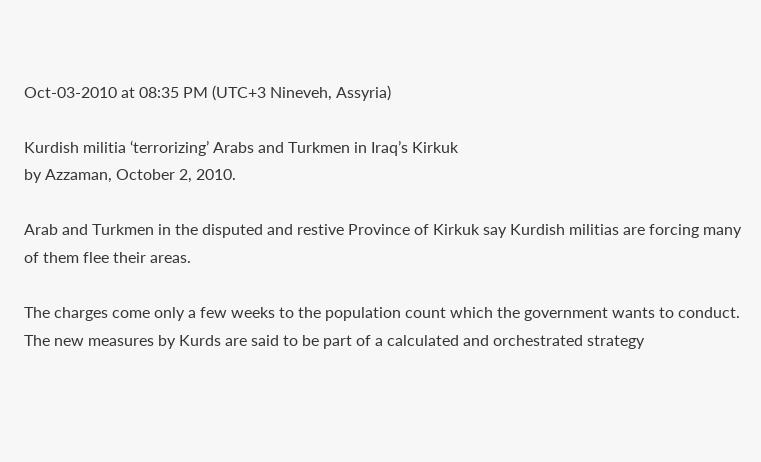Oct-03-2010 at 08:35 PM (UTC+3 Nineveh, Assyria)

Kurdish militia ‘terrorizing’ Arabs and Turkmen in Iraq’s Kirkuk
by Azzaman, October 2, 2010.

Arab and Turkmen in the disputed and restive Province of Kirkuk say Kurdish militias are forcing many of them flee their areas.

The charges come only a few weeks to the population count which the government wants to conduct. The new measures by Kurds are said to be part of a calculated and orchestrated strategy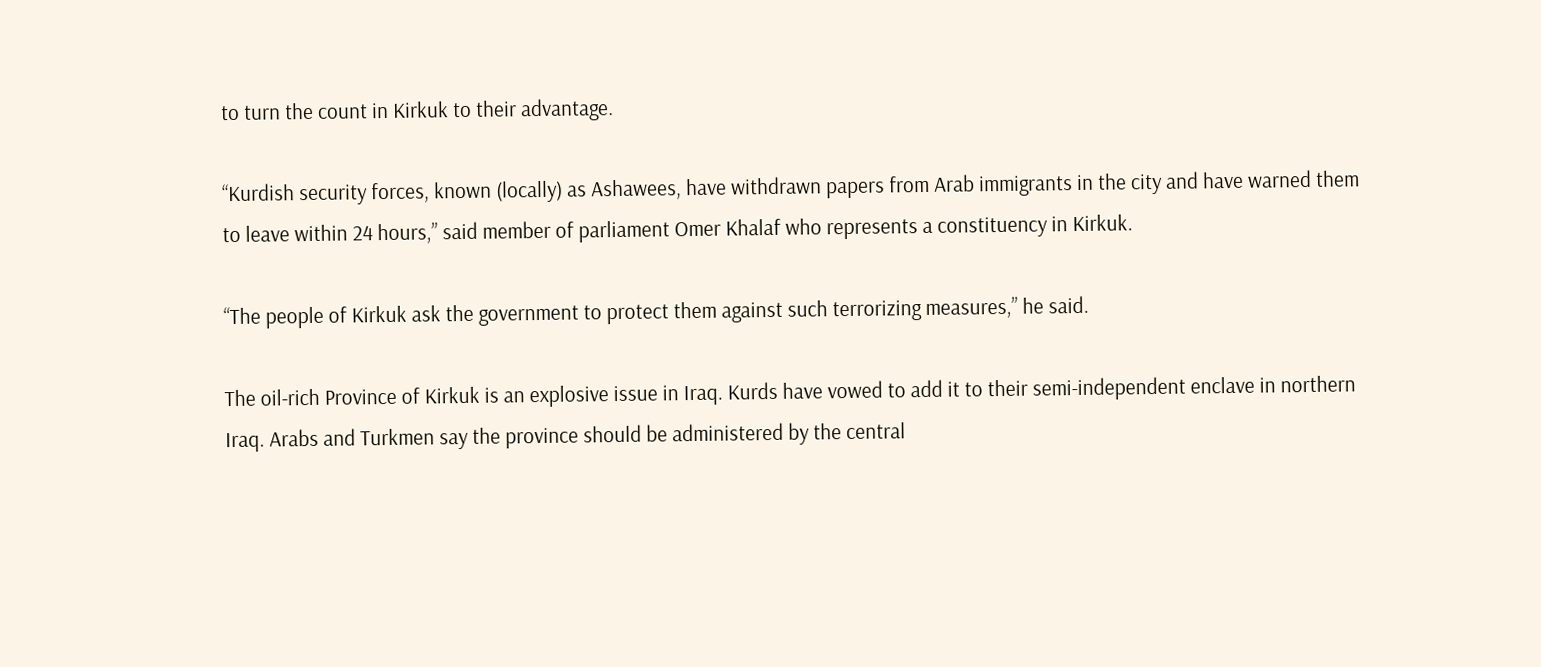to turn the count in Kirkuk to their advantage.

“Kurdish security forces, known (locally) as Ashawees, have withdrawn papers from Arab immigrants in the city and have warned them to leave within 24 hours,” said member of parliament Omer Khalaf who represents a constituency in Kirkuk.

“The people of Kirkuk ask the government to protect them against such terrorizing measures,” he said.

The oil-rich Province of Kirkuk is an explosive issue in Iraq. Kurds have vowed to add it to their semi-independent enclave in northern Iraq. Arabs and Turkmen say the province should be administered by the central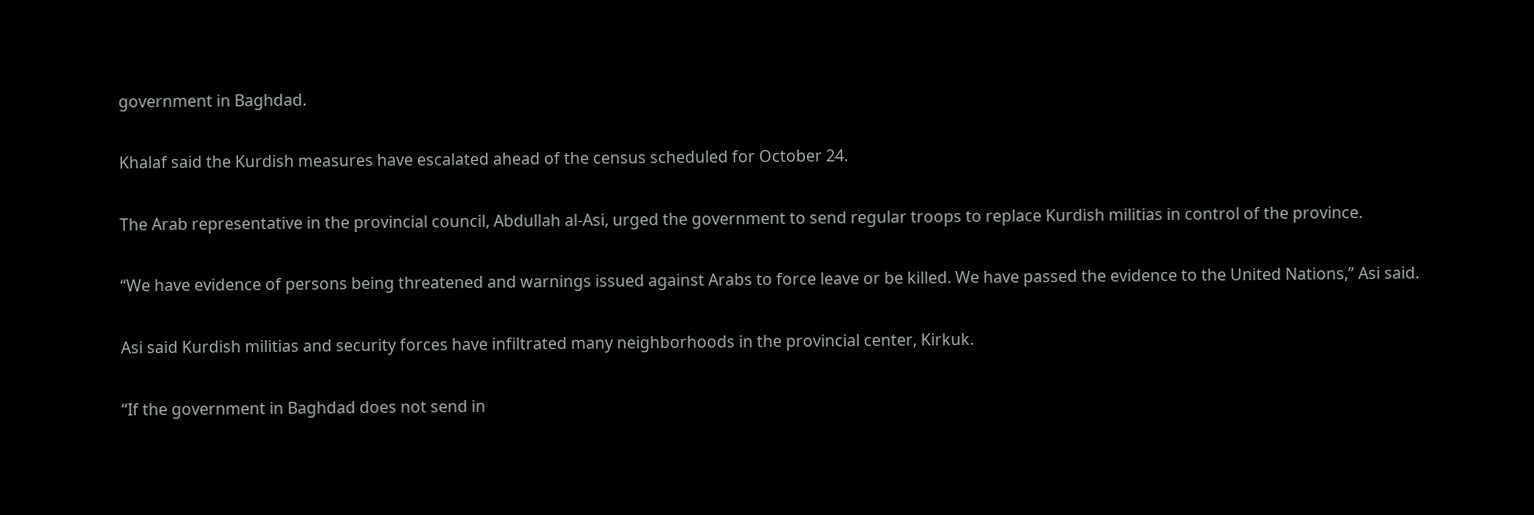government in Baghdad.

Khalaf said the Kurdish measures have escalated ahead of the census scheduled for October 24.

The Arab representative in the provincial council, Abdullah al-Asi, urged the government to send regular troops to replace Kurdish militias in control of the province.

“We have evidence of persons being threatened and warnings issued against Arabs to force leave or be killed. We have passed the evidence to the United Nations,” Asi said.

Asi said Kurdish militias and security forces have infiltrated many neighborhoods in the provincial center, Kirkuk.

“If the government in Baghdad does not send in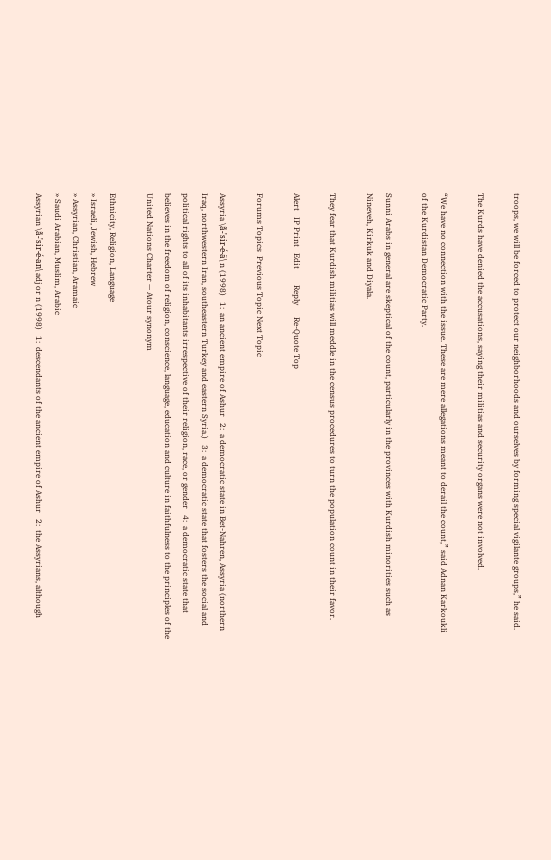troops, we will be forced to protect our neighborhoods and ourselves by forming special vigilante groups,” he said.

The Kurds have denied the accusations, saying their militias and security organs were not involved.

“We have no connection with the issue. These are mere allegations meant to derail the count,” said Adnan Karkoukli of the Kurdistan Democratic Party.

Sunni Arabs in general are skeptical of the count, particularly in the provinces with Kurdish minorities such as Nineveh, Kirkuk and Diyala.

They fear that Kurdish militias will meddle in the census procedures to turn the population count in their favor.

Alert   IP Print   Edit        Reply      Re-Quote Top

Forums Topics  Previous Topic Next Topic

Assyria \ã-'sir-é-ä\ n (1998)   1:  an ancient empire of Ashur   2:  a democratic state in Bet-Nahren, Assyria (northern Iraq, northwestern Iran, southeastern Turkey and eastern Syria.)   3:  a democratic state that fosters the social and political rights to all of its inhabitants irrespective of their religion, race, or gender   4:  a democratic state that believes in the freedom of religion, conscience, language, education and culture in faithfulness to the principles of the United Nations Charter — Atour synonym

Ethnicity, Religion, Language
» Israeli, Jewish, Hebrew
» Assyrian, Christian, Aramaic
» Saudi Arabian, Muslim, Arabic
Assyrian \ã-'sir-é-an\ adj or n (1998)   1:  descendants of the ancient empire of Ashur   2:  the Assyrians, although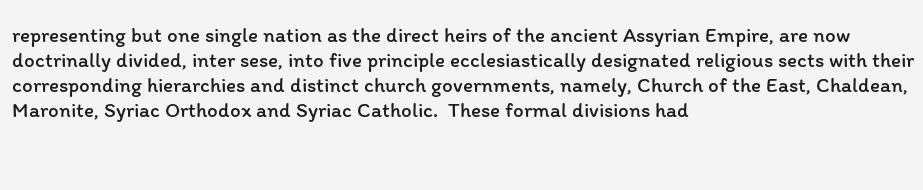representing but one single nation as the direct heirs of the ancient Assyrian Empire, are now doctrinally divided, inter sese, into five principle ecclesiastically designated religious sects with their corresponding hierarchies and distinct church governments, namely, Church of the East, Chaldean, Maronite, Syriac Orthodox and Syriac Catholic.  These formal divisions had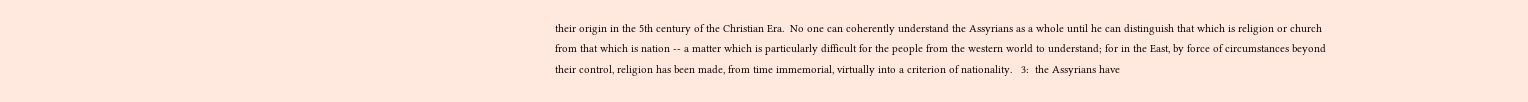their origin in the 5th century of the Christian Era.  No one can coherently understand the Assyrians as a whole until he can distinguish that which is religion or church from that which is nation -- a matter which is particularly difficult for the people from the western world to understand; for in the East, by force of circumstances beyond their control, religion has been made, from time immemorial, virtually into a criterion of nationality.   3:  the Assyrians have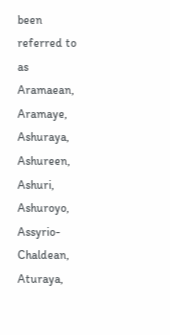been referred to as Aramaean, Aramaye, Ashuraya, Ashureen, Ashuri, Ashuroyo, Assyrio-Chaldean, Aturaya,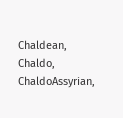Chaldean, Chaldo, ChaldoAssyrian,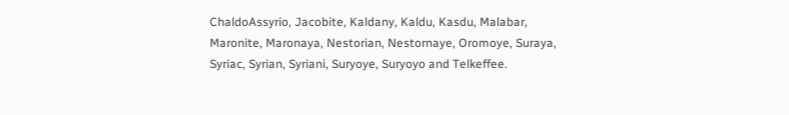ChaldoAssyrio, Jacobite, Kaldany, Kaldu, Kasdu, Malabar, Maronite, Maronaya, Nestorian, Nestornaye, Oromoye, Suraya, Syriac, Syrian, Syriani, Suryoye, Suryoyo and Telkeffee.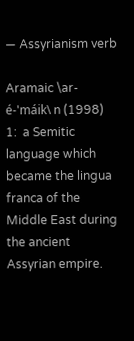— Assyrianism verb

Aramaic \ar-é-'máik\ n (1998)   1:  a Semitic language which became the lingua franca of the Middle East during the ancient Assyrian empire.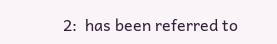2:  has been referred to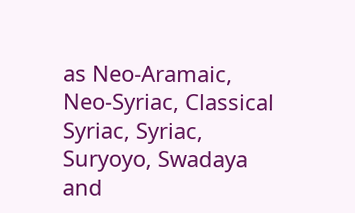as Neo-Aramaic, Neo-Syriac, Classical Syriac, Syriac, Suryoyo, Swadaya and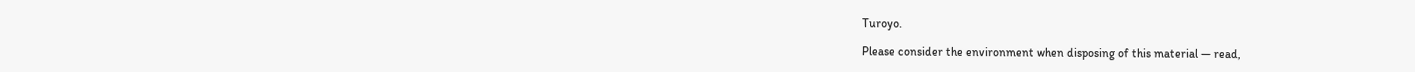Turoyo.

Please consider the environment when disposing of this material — read,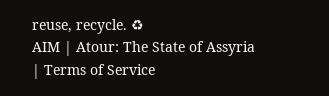reuse, recycle. ♻
AIM | Atour: The State of Assyria | Terms of Service